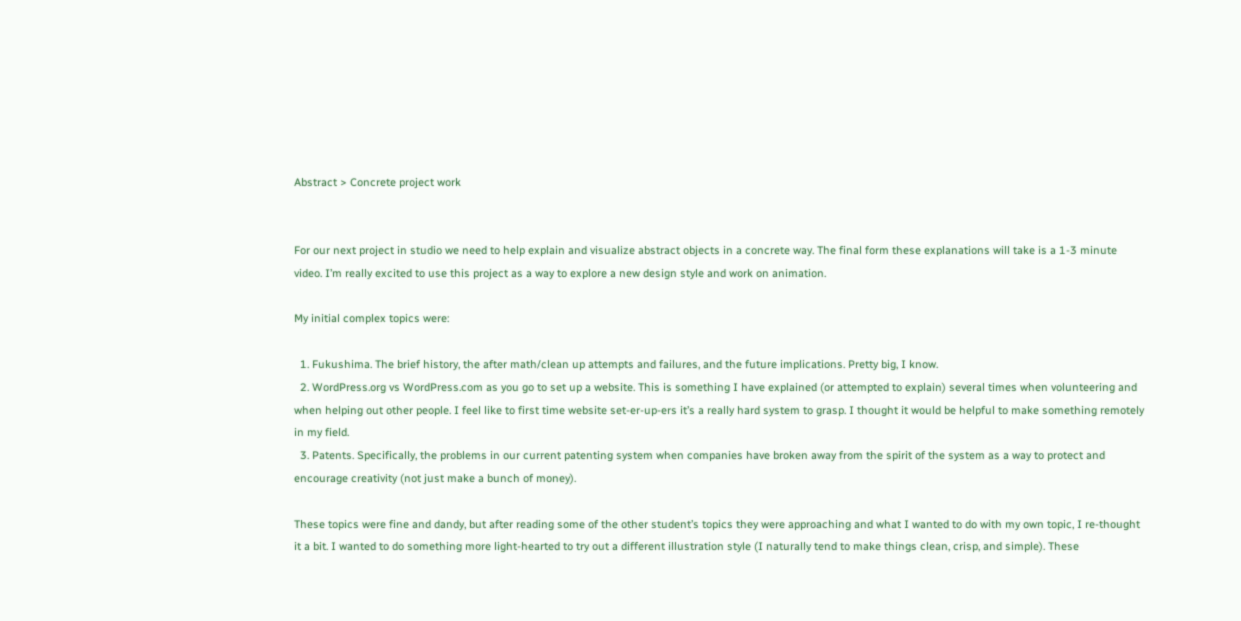Abstract > Concrete project work


For our next project in studio we need to help explain and visualize abstract objects in a concrete way. The final form these explanations will take is a 1-3 minute video. I’m really excited to use this project as a way to explore a new design style and work on animation.

My initial complex topics were:

  1. Fukushima. The brief history, the after math/clean up attempts and failures, and the future implications. Pretty big, I know.
  2. WordPress.org vs WordPress.com as you go to set up a website. This is something I have explained (or attempted to explain) several times when volunteering and when helping out other people. I feel like to first time website set-er-up-ers it’s a really hard system to grasp. I thought it would be helpful to make something remotely in my field.
  3. Patents. Specifically, the problems in our current patenting system when companies have broken away from the spirit of the system as a way to protect and encourage creativity (not just make a bunch of money).

These topics were fine and dandy, but after reading some of the other student’s topics they were approaching and what I wanted to do with my own topic, I re-thought it a bit. I wanted to do something more light-hearted to try out a different illustration style (I naturally tend to make things clean, crisp, and simple). These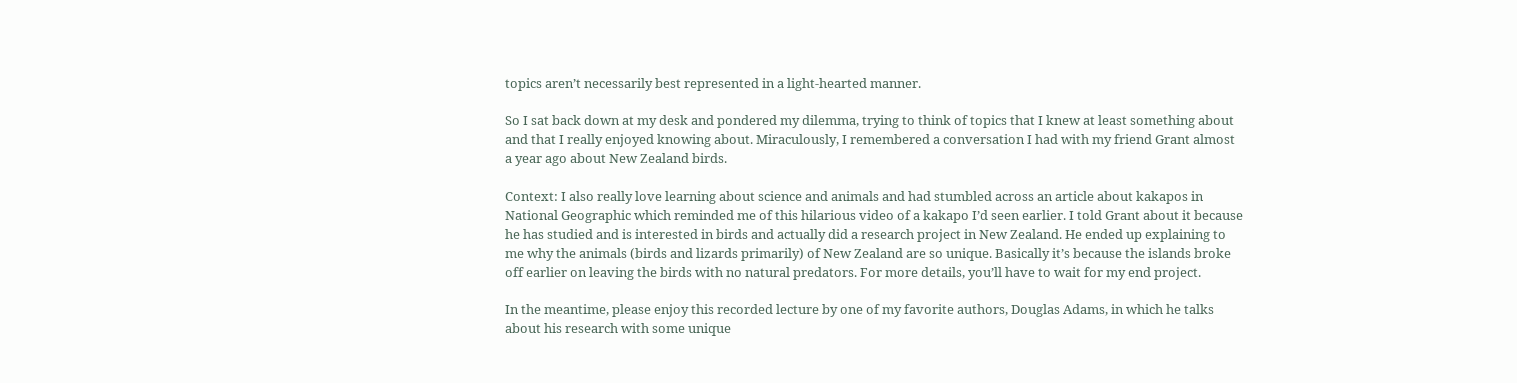topics aren’t necessarily best represented in a light-hearted manner.

So I sat back down at my desk and pondered my dilemma, trying to think of topics that I knew at least something about and that I really enjoyed knowing about. Miraculously, I remembered a conversation I had with my friend Grant almost a year ago about New Zealand birds.

Context: I also really love learning about science and animals and had stumbled across an article about kakapos in National Geographic which reminded me of this hilarious video of a kakapo I’d seen earlier. I told Grant about it because he has studied and is interested in birds and actually did a research project in New Zealand. He ended up explaining to me why the animals (birds and lizards primarily) of New Zealand are so unique. Basically it’s because the islands broke off earlier on leaving the birds with no natural predators. For more details, you’ll have to wait for my end project.

In the meantime, please enjoy this recorded lecture by one of my favorite authors, Douglas Adams, in which he talks about his research with some unique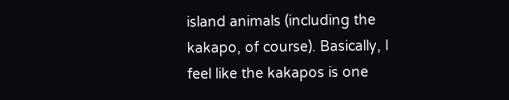island animals (including the kakapo, of course). Basically, I feel like the kakapos is one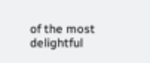of the most delightful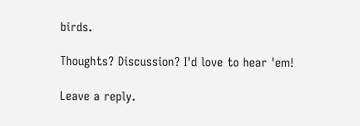birds.

Thoughts? Discussion? I'd love to hear 'em!

Leave a reply.